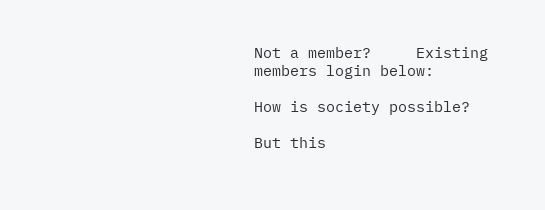Not a member?     Existing members login below:

How is society possible?

But this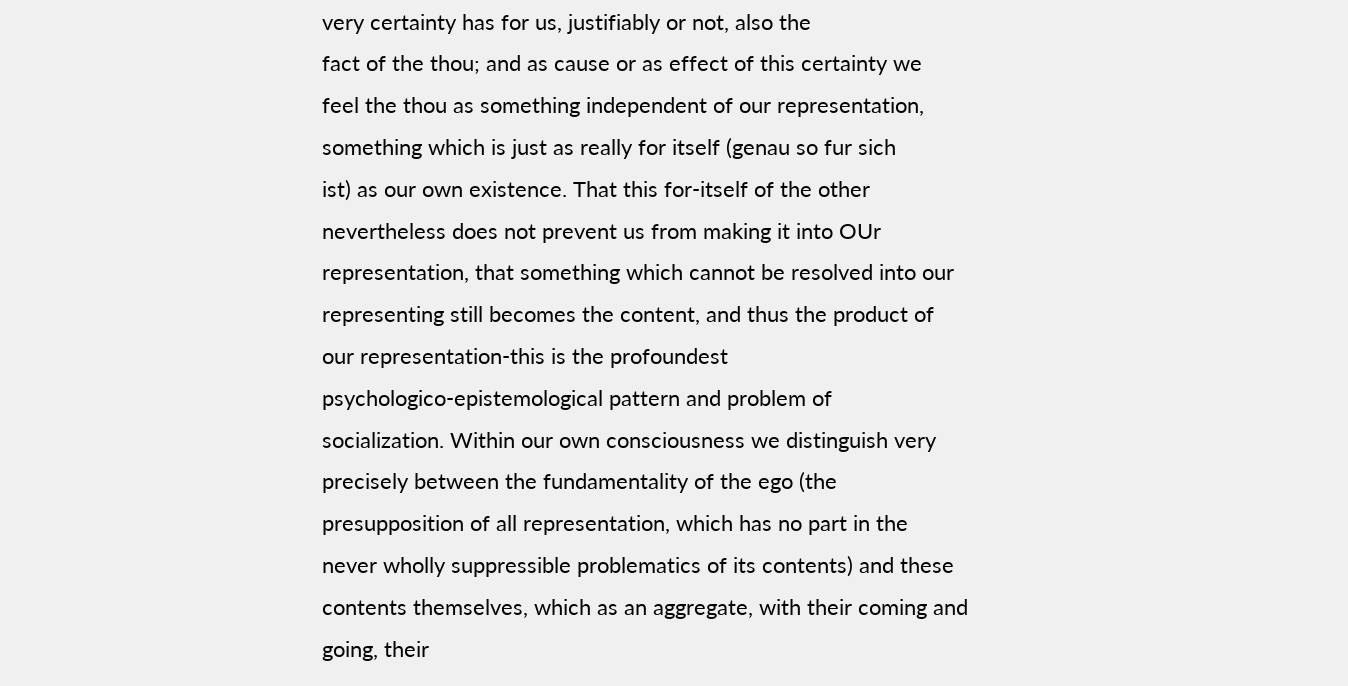very certainty has for us, justifiably or not, also the
fact of the thou; and as cause or as effect of this certainty we
feel the thou as something independent of our representation,
something which is just as really for itself (genau so fur sich
ist) as our own existence. That this for-itself of the other
nevertheless does not prevent us from making it into OUr
representation, that something which cannot be resolved into our
representing still becomes the content, and thus the product of
our representation-this is the profoundest
psychologico-epistemological pattern and problem of
socialization. Within our own consciousness we distinguish very
precisely between the fundamentality of the ego (the
presupposition of all representation, which has no part in the
never wholly suppressible problematics of its contents) and these
contents themselves, which as an aggregate, with their coming and
going, their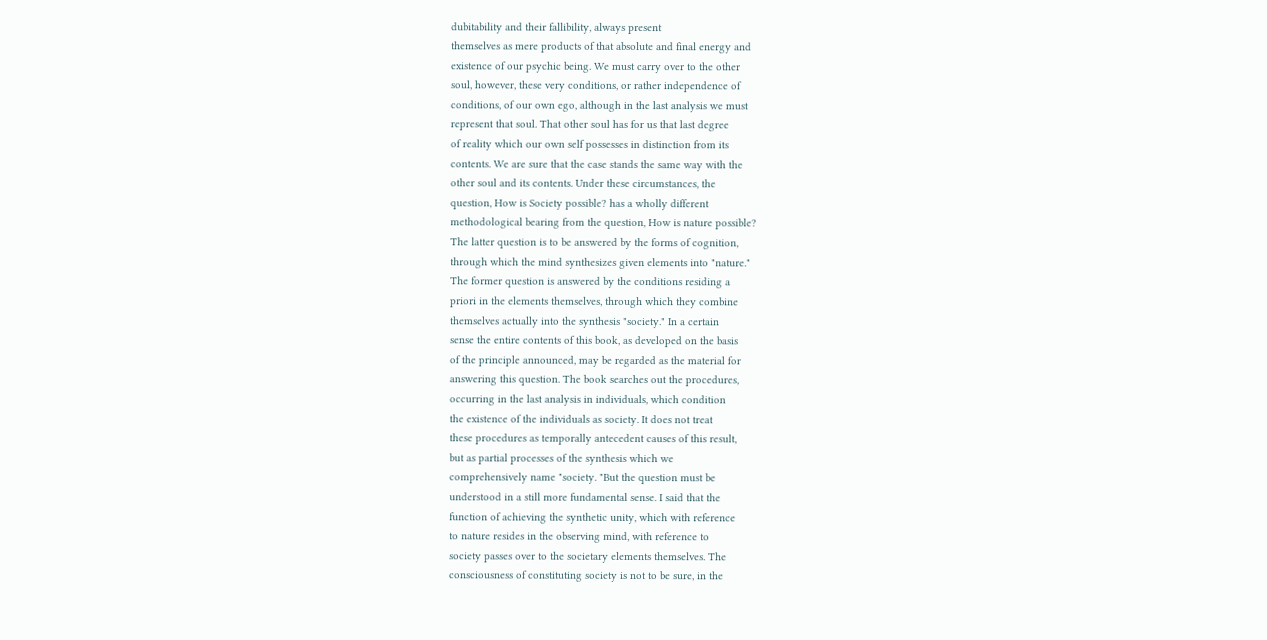dubitability and their fallibility, always present
themselves as mere products of that absolute and final energy and
existence of our psychic being. We must carry over to the other
soul, however, these very conditions, or rather independence of
conditions, of our own ego, although in the last analysis we must
represent that soul. That other soul has for us that last degree
of reality which our own self possesses in distinction from its
contents. We are sure that the case stands the same way with the
other soul and its contents. Under these circumstances, the
question, How is Society possible? has a wholly different
methodological bearing from the question, How is nature possible?
The latter question is to be answered by the forms of cognition,
through which the mind synthesizes given elements into "nature."
The former question is answered by the conditions residing a
priori in the elements themselves, through which they combine
themselves actually into the synthesis "society." In a certain
sense the entire contents of this book, as developed on the basis
of the principle announced, may be regarded as the material for
answering this question. The book searches out the procedures,
occurring in the last analysis in individuals, which condition
the existence of the individuals as society. It does not treat
these procedures as temporally antecedent causes of this result,
but as partial processes of the synthesis which we
comprehensively name "society. "But the question must be
understood in a still more fundamental sense. I said that the
function of achieving the synthetic unity, which with reference
to nature resides in the observing mind, with reference to
society passes over to the societary elements themselves. The
consciousness of constituting society is not to be sure, in the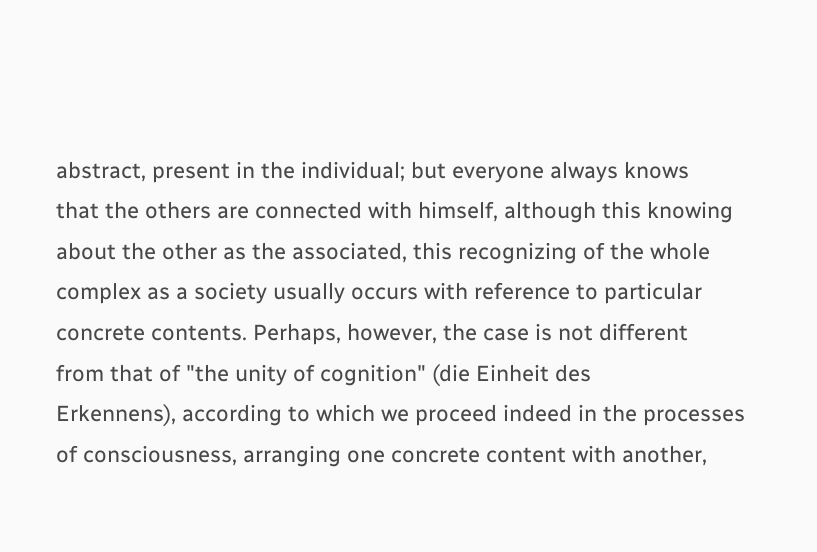abstract, present in the individual; but everyone always knows
that the others are connected with himself, although this knowing
about the other as the associated, this recognizing of the whole
complex as a society usually occurs with reference to particular
concrete contents. Perhaps, however, the case is not different
from that of "the unity of cognition" (die Einheit des
Erkennens), according to which we proceed indeed in the processes
of consciousness, arranging one concrete content with another,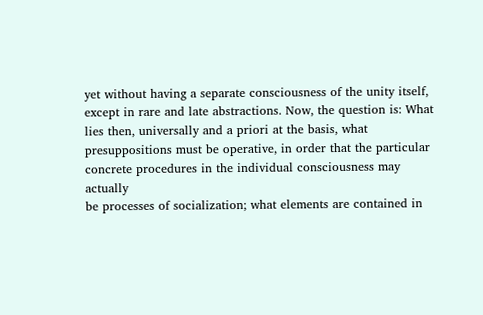yet without having a separate consciousness of the unity itself,
except in rare and late abstractions. Now, the question is: What
lies then, universally and a priori at the basis, what
presuppositions must be operative, in order that the particular
concrete procedures in the individual consciousness may actually
be processes of socialization; what elements are contained in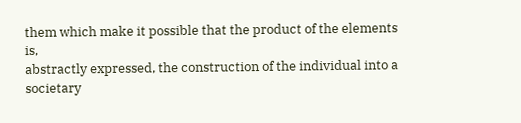them which make it possible that the product of the elements is,
abstractly expressed, the construction of the individual into a
societary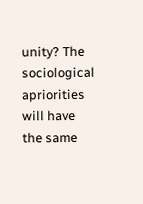unity? The sociological apriorities will have the same